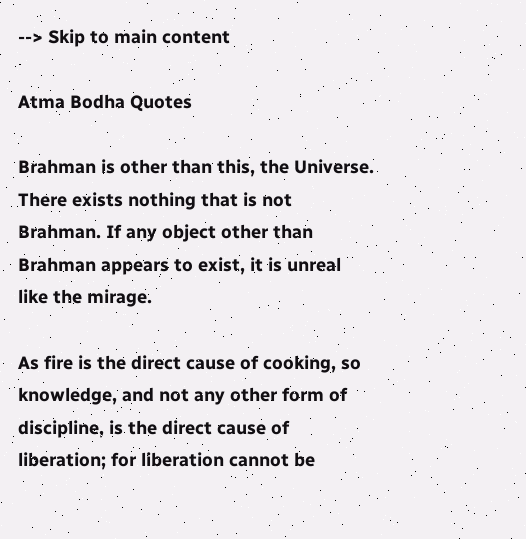--> Skip to main content

Atma Bodha Quotes

Brahman is other than this, the Universe. There exists nothing that is not Brahman. If any object other than Brahman appears to exist, it is unreal like the mirage.

As fire is the direct cause of cooking, so knowledge, and not any other form of discipline, is the direct cause of liberation; for liberation cannot be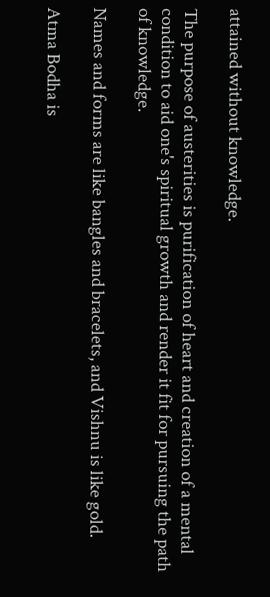attained without knowledge.

The purpose of austerities is purification of heart and creation of a mental condition to aid one's spiritual growth and render it fit for pursuing the path of knowledge.

Names and forms are like bangles and bracelets, and Vishnu is like gold.

Atma Bodha is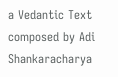a Vedantic Text composed by Adi Shankaracharya